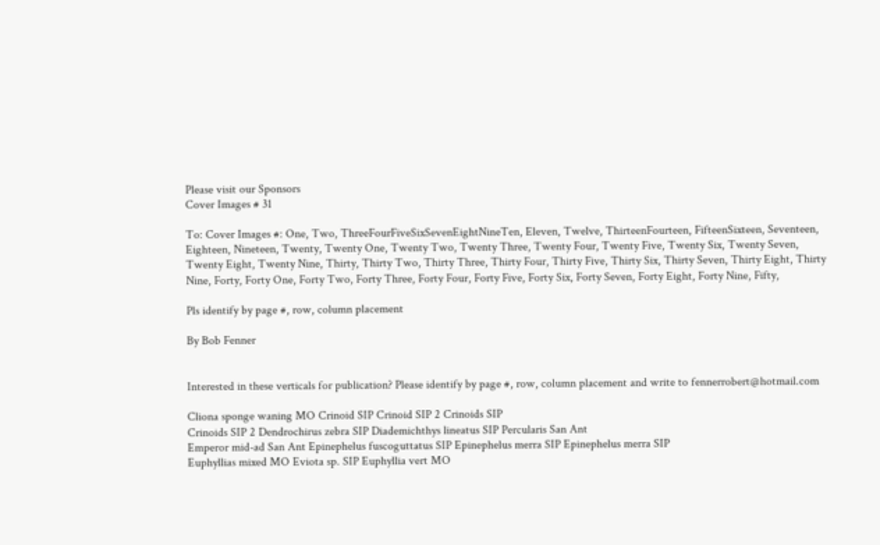Please visit our Sponsors
Cover Images # 31

To: Cover Images #: One, Two, ThreeFourFiveSixSevenEightNineTen, Eleven, Twelve, ThirteenFourteen, FifteenSixteen, Seventeen, Eighteen, Nineteen, Twenty, Twenty One, Twenty Two, Twenty Three, Twenty Four, Twenty Five, Twenty Six, Twenty Seven, Twenty Eight, Twenty Nine, Thirty, Thirty Two, Thirty Three, Thirty Four, Thirty Five, Thirty Six, Thirty Seven, Thirty Eight, Thirty Nine, Forty, Forty One, Forty Two, Forty Three, Forty Four, Forty Five, Forty Six, Forty Seven, Forty Eight, Forty Nine, Fifty,

Pls identify by page #, row, column placement

By Bob Fenner


Interested in these verticals for publication? Please identify by page #, row, column placement and write to fennerrobert@hotmail.com

Cliona sponge waning MO Crinoid SIP Crinoid SIP 2 Crinoids SIP
Crinoids SIP 2 Dendrochirus zebra SIP Diademichthys lineatus SIP Percularis San Ant
Emperor mid-ad San Ant Epinephelus fuscoguttatus SIP Epinephelus merra SIP Epinephelus merra SIP
Euphyllias mixed MO Eviota sp. SIP Euphyllia vert MO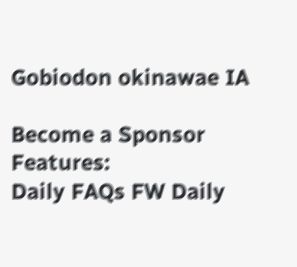Gobiodon okinawae IA

Become a Sponsor Features:
Daily FAQs FW Daily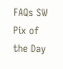FAQs SW Pix of the Day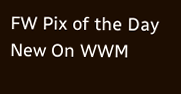FW Pix of the Day New On WWM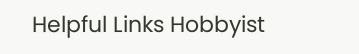Helpful Links Hobbyist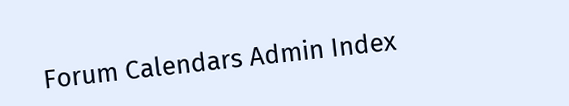Forum Calendars Admin Index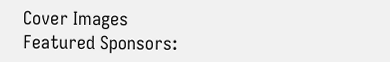Cover Images
Featured Sponsors: